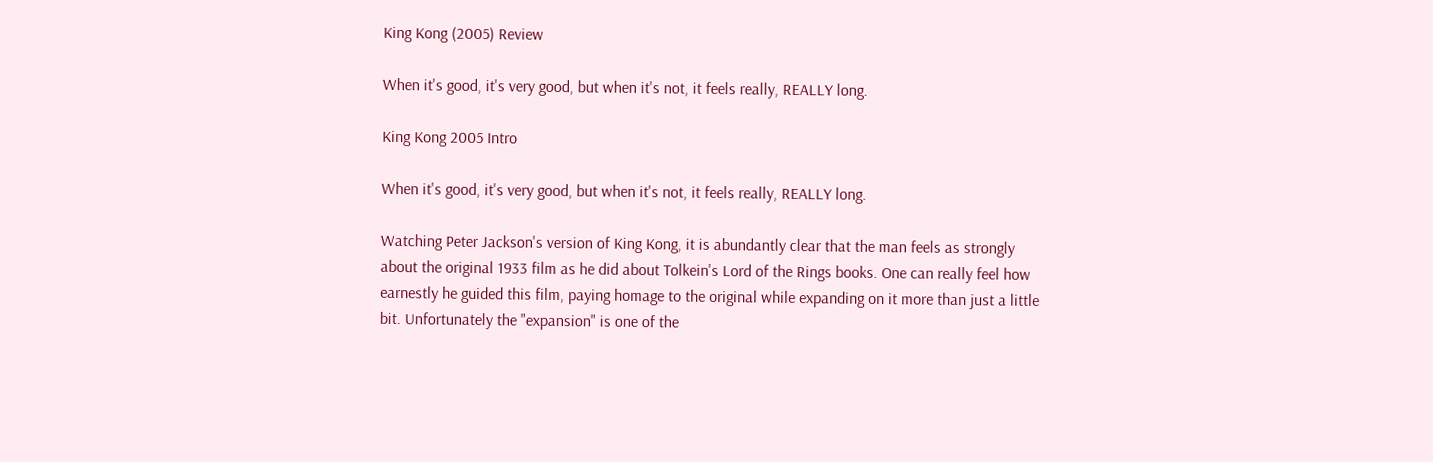King Kong (2005) Review

When it's good, it's very good, but when it's not, it feels really, REALLY long.

King Kong 2005 Intro

When it's good, it's very good, but when it's not, it feels really, REALLY long.

Watching Peter Jackson's version of King Kong, it is abundantly clear that the man feels as strongly about the original 1933 film as he did about Tolkein's Lord of the Rings books. One can really feel how earnestly he guided this film, paying homage to the original while expanding on it more than just a little bit. Unfortunately the "expansion" is one of the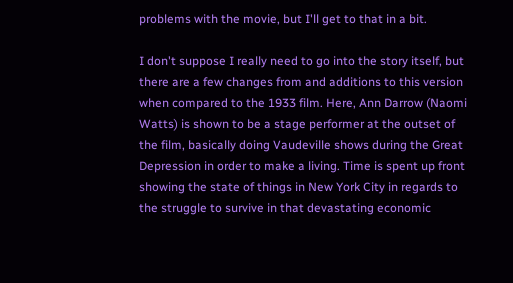problems with the movie, but I'll get to that in a bit.

I don't suppose I really need to go into the story itself, but there are a few changes from and additions to this version when compared to the 1933 film. Here, Ann Darrow (Naomi Watts) is shown to be a stage performer at the outset of the film, basically doing Vaudeville shows during the Great Depression in order to make a living. Time is spent up front showing the state of things in New York City in regards to the struggle to survive in that devastating economic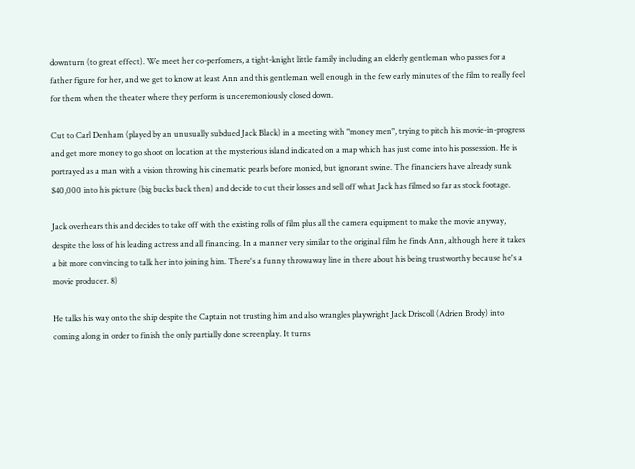downturn (to great effect). We meet her co-perfomers, a tight-knight little family including an elderly gentleman who passes for a father figure for her, and we get to know at least Ann and this gentleman well enough in the few early minutes of the film to really feel for them when the theater where they perform is unceremoniously closed down.

Cut to Carl Denham (played by an unusually subdued Jack Black) in a meeting with "money men", trying to pitch his movie-in-progress and get more money to go shoot on location at the mysterious island indicated on a map which has just come into his possession. He is portrayed as a man with a vision throwing his cinematic pearls before monied, but ignorant swine. The financiers have already sunk $40,000 into his picture (big bucks back then) and decide to cut their losses and sell off what Jack has filmed so far as stock footage.

Jack overhears this and decides to take off with the existing rolls of film plus all the camera equipment to make the movie anyway, despite the loss of his leading actress and all financing. In a manner very similar to the original film he finds Ann, although here it takes a bit more convincing to talk her into joining him. There's a funny throwaway line in there about his being trustworthy because he's a movie producer. 8)

He talks his way onto the ship despite the Captain not trusting him and also wrangles playwright Jack Driscoll (Adrien Brody) into coming along in order to finish the only partially done screenplay. It turns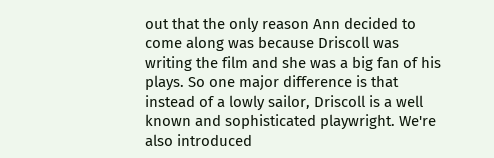out that the only reason Ann decided to come along was because Driscoll was writing the film and she was a big fan of his plays. So one major difference is that instead of a lowly sailor, Driscoll is a well known and sophisticated playwright. We're also introduced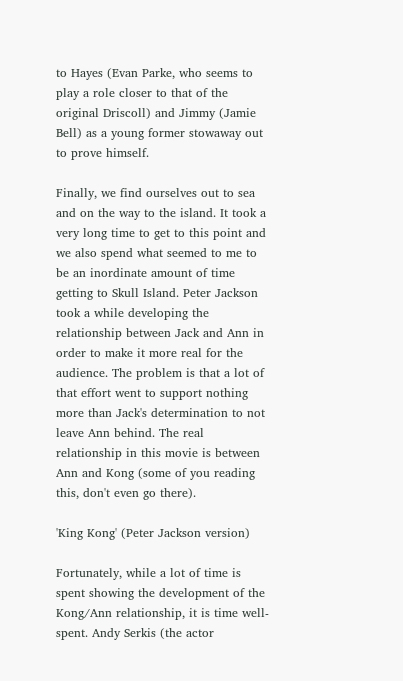to Hayes (Evan Parke, who seems to play a role closer to that of the original Driscoll) and Jimmy (Jamie Bell) as a young former stowaway out to prove himself.

Finally, we find ourselves out to sea and on the way to the island. It took a very long time to get to this point and we also spend what seemed to me to be an inordinate amount of time getting to Skull Island. Peter Jackson took a while developing the relationship between Jack and Ann in order to make it more real for the audience. The problem is that a lot of that effort went to support nothing more than Jack's determination to not leave Ann behind. The real relationship in this movie is between Ann and Kong (some of you reading this, don't even go there).

'King Kong' (Peter Jackson version)

Fortunately, while a lot of time is spent showing the development of the Kong/Ann relationship, it is time well-spent. Andy Serkis (the actor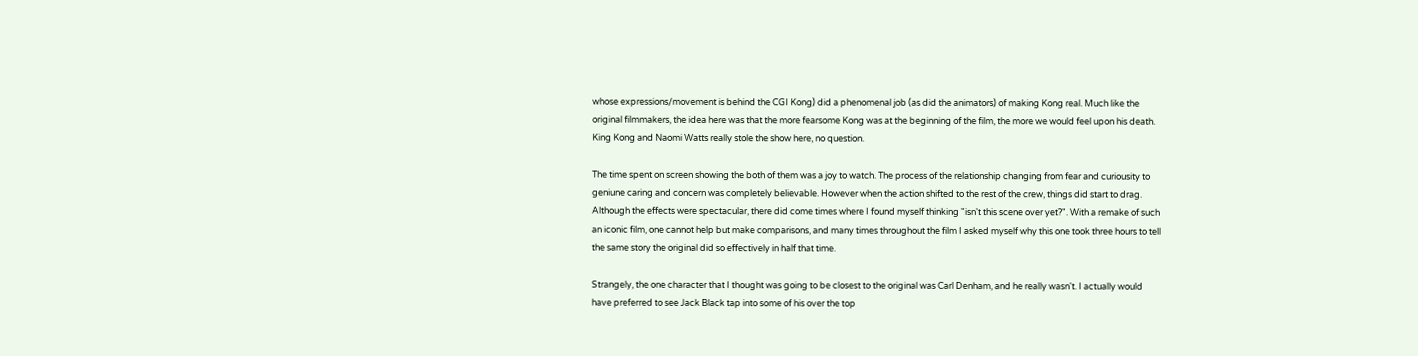whose expressions/movement is behind the CGI Kong) did a phenomenal job (as did the animators) of making Kong real. Much like the original filmmakers, the idea here was that the more fearsome Kong was at the beginning of the film, the more we would feel upon his death. King Kong and Naomi Watts really stole the show here, no question.

The time spent on screen showing the both of them was a joy to watch. The process of the relationship changing from fear and curiousity to geniune caring and concern was completely believable. However when the action shifted to the rest of the crew, things did start to drag. Although the effects were spectacular, there did come times where I found myself thinking "isn't this scene over yet?". With a remake of such an iconic film, one cannot help but make comparisons, and many times throughout the film I asked myself why this one took three hours to tell the same story the original did so effectively in half that time.

Strangely, the one character that I thought was going to be closest to the original was Carl Denham, and he really wasn't. I actually would have preferred to see Jack Black tap into some of his over the top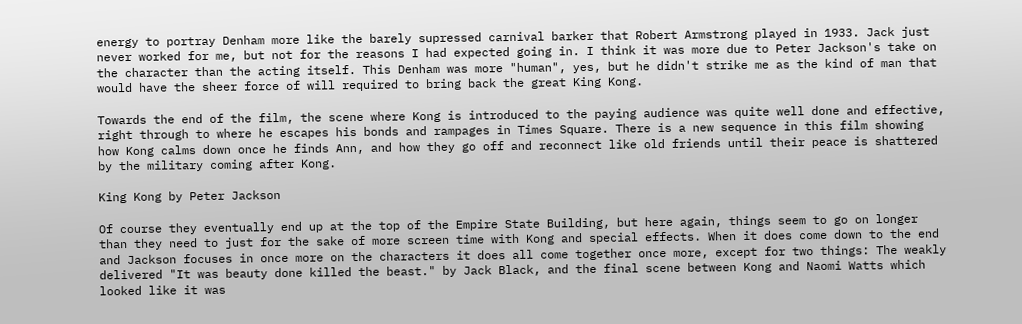energy to portray Denham more like the barely supressed carnival barker that Robert Armstrong played in 1933. Jack just never worked for me, but not for the reasons I had expected going in. I think it was more due to Peter Jackson's take on the character than the acting itself. This Denham was more "human", yes, but he didn't strike me as the kind of man that would have the sheer force of will required to bring back the great King Kong.

Towards the end of the film, the scene where Kong is introduced to the paying audience was quite well done and effective, right through to where he escapes his bonds and rampages in Times Square. There is a new sequence in this film showing how Kong calms down once he finds Ann, and how they go off and reconnect like old friends until their peace is shattered by the military coming after Kong.

King Kong by Peter Jackson

Of course they eventually end up at the top of the Empire State Building, but here again, things seem to go on longer than they need to just for the sake of more screen time with Kong and special effects. When it does come down to the end and Jackson focuses in once more on the characters it does all come together once more, except for two things: The weakly delivered "It was beauty done killed the beast." by Jack Black, and the final scene between Kong and Naomi Watts which looked like it was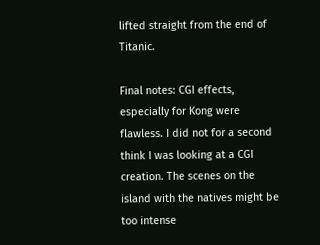lifted straight from the end of Titanic.

Final notes: CGI effects, especially for Kong were flawless. I did not for a second think I was looking at a CGI creation. The scenes on the island with the natives might be too intense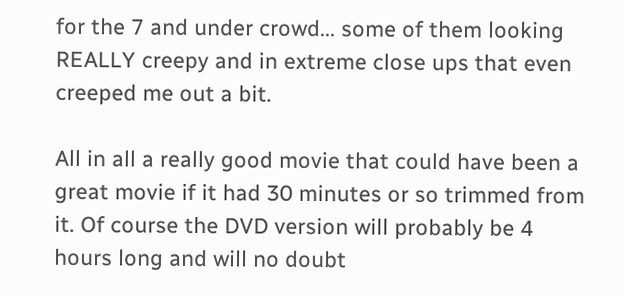for the 7 and under crowd... some of them looking REALLY creepy and in extreme close ups that even creeped me out a bit.

All in all a really good movie that could have been a great movie if it had 30 minutes or so trimmed from it. Of course the DVD version will probably be 4 hours long and will no doubt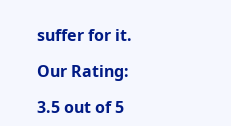suffer for it.

Our Rating:

3.5 out of 5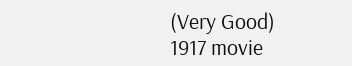(Very Good)
1917 movie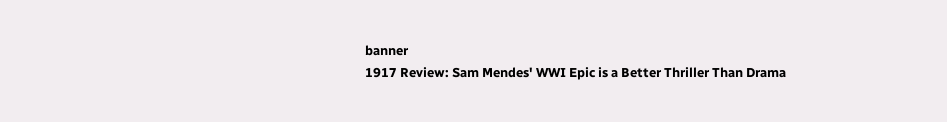banner
1917 Review: Sam Mendes' WWI Epic is a Better Thriller Than Drama